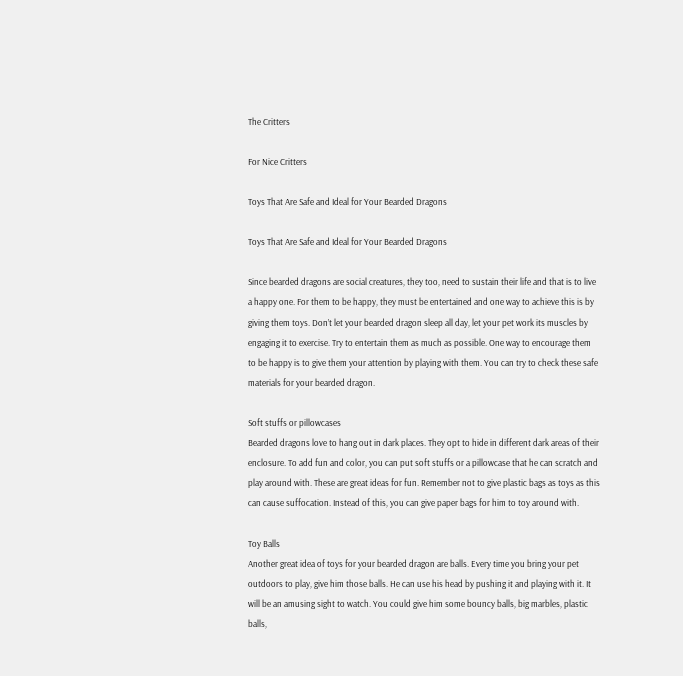The Critters

For Nice Critters

Toys That Are Safe and Ideal for Your Bearded Dragons

Toys That Are Safe and Ideal for Your Bearded Dragons

Since bearded dragons are social creatures, they too, need to sustain their life and that is to live a happy one. For them to be happy, they must be entertained and one way to achieve this is by giving them toys. Don’t let your bearded dragon sleep all day, let your pet work its muscles by engaging it to exercise. Try to entertain them as much as possible. One way to encourage them to be happy is to give them your attention by playing with them. You can try to check these safe materials for your bearded dragon.

Soft stuffs or pillowcases
Bearded dragons love to hang out in dark places. They opt to hide in different dark areas of their enclosure. To add fun and color, you can put soft stuffs or a pillowcase that he can scratch and play around with. These are great ideas for fun. Remember not to give plastic bags as toys as this can cause suffocation. Instead of this, you can give paper bags for him to toy around with.

Toy Balls
Another great idea of toys for your bearded dragon are balls. Every time you bring your pet outdoors to play, give him those balls. He can use his head by pushing it and playing with it. It will be an amusing sight to watch. You could give him some bouncy balls, big marbles, plastic balls,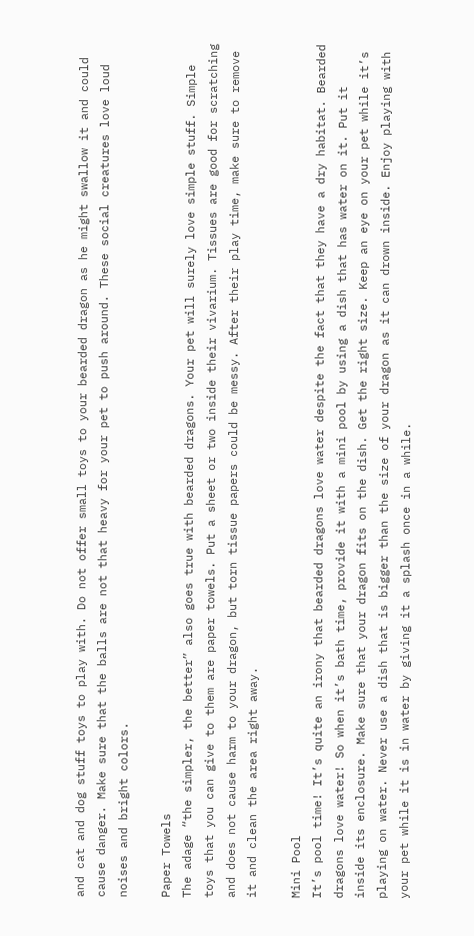and cat and dog stuff toys to play with. Do not offer small toys to your bearded dragon as he might swallow it and could cause danger. Make sure that the balls are not that heavy for your pet to push around. These social creatures love loud noises and bright colors.

Paper Towels
The adage “the simpler, the better” also goes true with bearded dragons. Your pet will surely love simple stuff. Simple toys that you can give to them are paper towels. Put a sheet or two inside their vivarium. Tissues are good for scratching and does not cause harm to your dragon, but torn tissue papers could be messy. After their play time, make sure to remove it and clean the area right away.

Mini Pool
It’s pool time! It’s quite an irony that bearded dragons love water despite the fact that they have a dry habitat. Bearded dragons love water! So when it’s bath time, provide it with a mini pool by using a dish that has water on it. Put it inside its enclosure. Make sure that your dragon fits on the dish. Get the right size. Keep an eye on your pet while it’s playing on water. Never use a dish that is bigger than the size of your dragon as it can drown inside. Enjoy playing with your pet while it is in water by giving it a splash once in a while.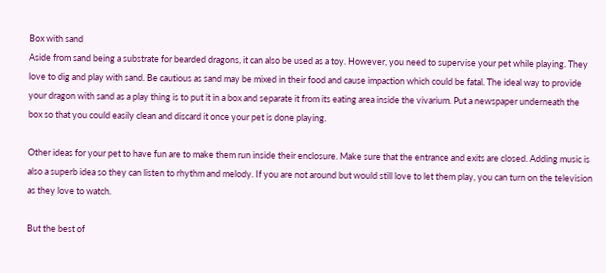Box with sand
Aside from sand being a substrate for bearded dragons, it can also be used as a toy. However, you need to supervise your pet while playing. They love to dig and play with sand. Be cautious as sand may be mixed in their food and cause impaction which could be fatal. The ideal way to provide your dragon with sand as a play thing is to put it in a box and separate it from its eating area inside the vivarium. Put a newspaper underneath the box so that you could easily clean and discard it once your pet is done playing.

Other ideas for your pet to have fun are to make them run inside their enclosure. Make sure that the entrance and exits are closed. Adding music is also a superb idea so they can listen to rhythm and melody. If you are not around but would still love to let them play, you can turn on the television as they love to watch.

But the best of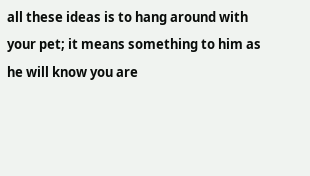all these ideas is to hang around with your pet; it means something to him as he will know you are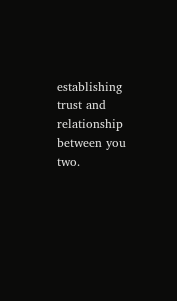establishing trust and relationship between you two.